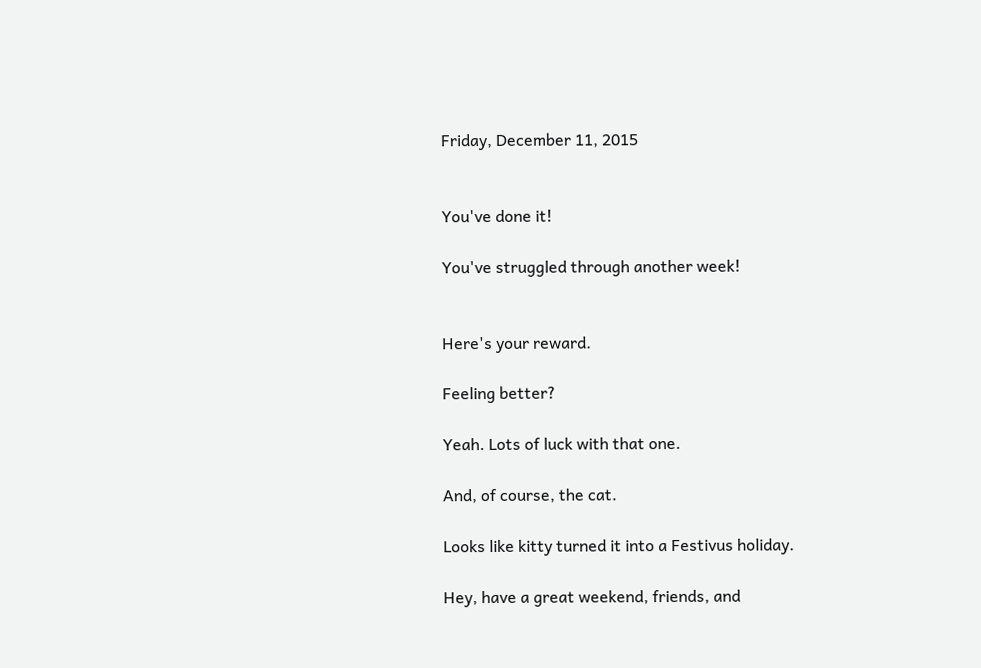Friday, December 11, 2015


You've done it!

You've struggled through another week!


Here's your reward.

Feeling better?

Yeah. Lots of luck with that one.

And, of course, the cat.

Looks like kitty turned it into a Festivus holiday.

Hey, have a great weekend, friends, and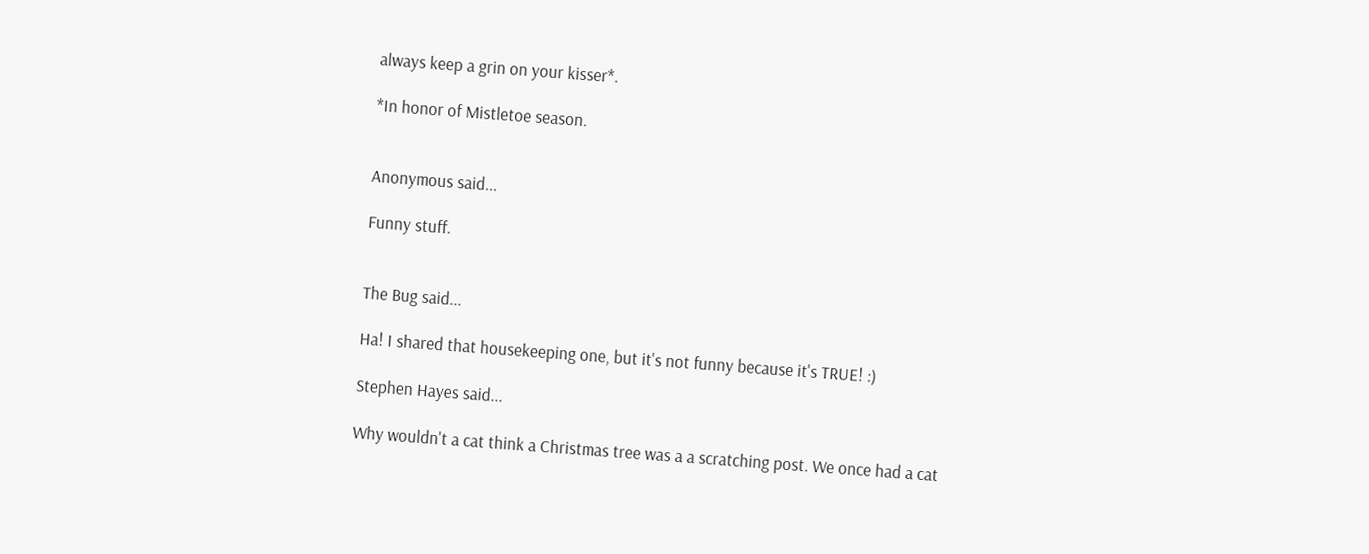always keep a grin on your kisser*.

*In honor of Mistletoe season.


Anonymous said...

Funny stuff.


The Bug said...

Ha! I shared that housekeeping one, but it's not funny because it's TRUE! :)

Stephen Hayes said...

Why wouldn't a cat think a Christmas tree was a a scratching post. We once had a cat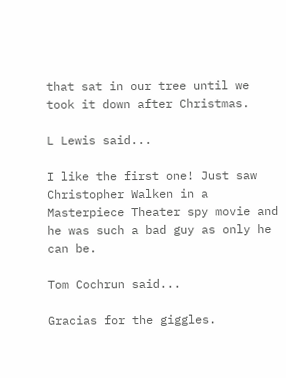that sat in our tree until we took it down after Christmas.

L Lewis said...

I like the first one! Just saw Christopher Walken in a Masterpiece Theater spy movie and he was such a bad guy as only he can be.

Tom Cochrun said...

Gracias for the giggles.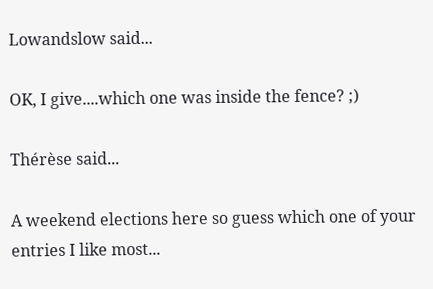Lowandslow said...

OK, I give....which one was inside the fence? ;)

Thérèse said...

A weekend elections here so guess which one of your entries I like most...